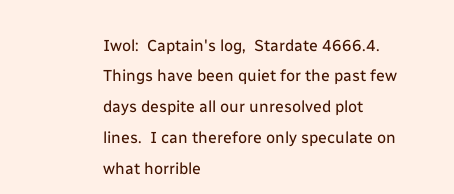Iwol:  Captain's log,  Stardate 4666.4.  Things have been quiet for the past few days despite all our unresolved plot lines.  I can therefore only speculate on what horrible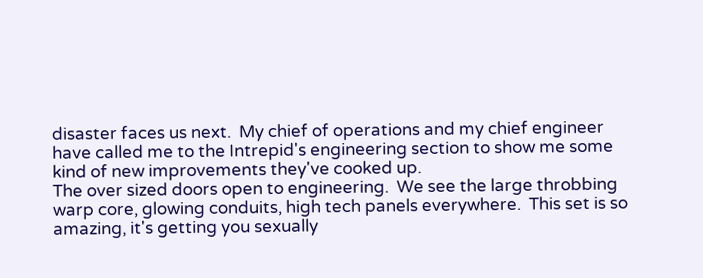disaster faces us next.  My chief of operations and my chief engineer have called me to the Intrepid's engineering section to show me some kind of new improvements they've cooked up.
The over sized doors open to engineering.  We see the large throbbing warp core, glowing conduits, high tech panels everywhere.  This set is so amazing, it's getting you sexually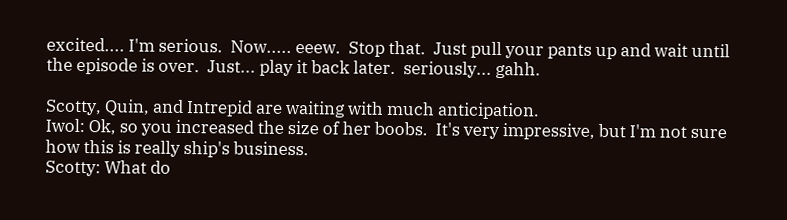excited.... I'm serious.  Now..... eeew.  Stop that.  Just pull your pants up and wait until the episode is over.  Just... play it back later.  seriously... gahh.

Scotty, Quin, and Intrepid are waiting with much anticipation.
Iwol: Ok, so you increased the size of her boobs.  It's very impressive, but I'm not sure how this is really ship's business.
Scotty: What do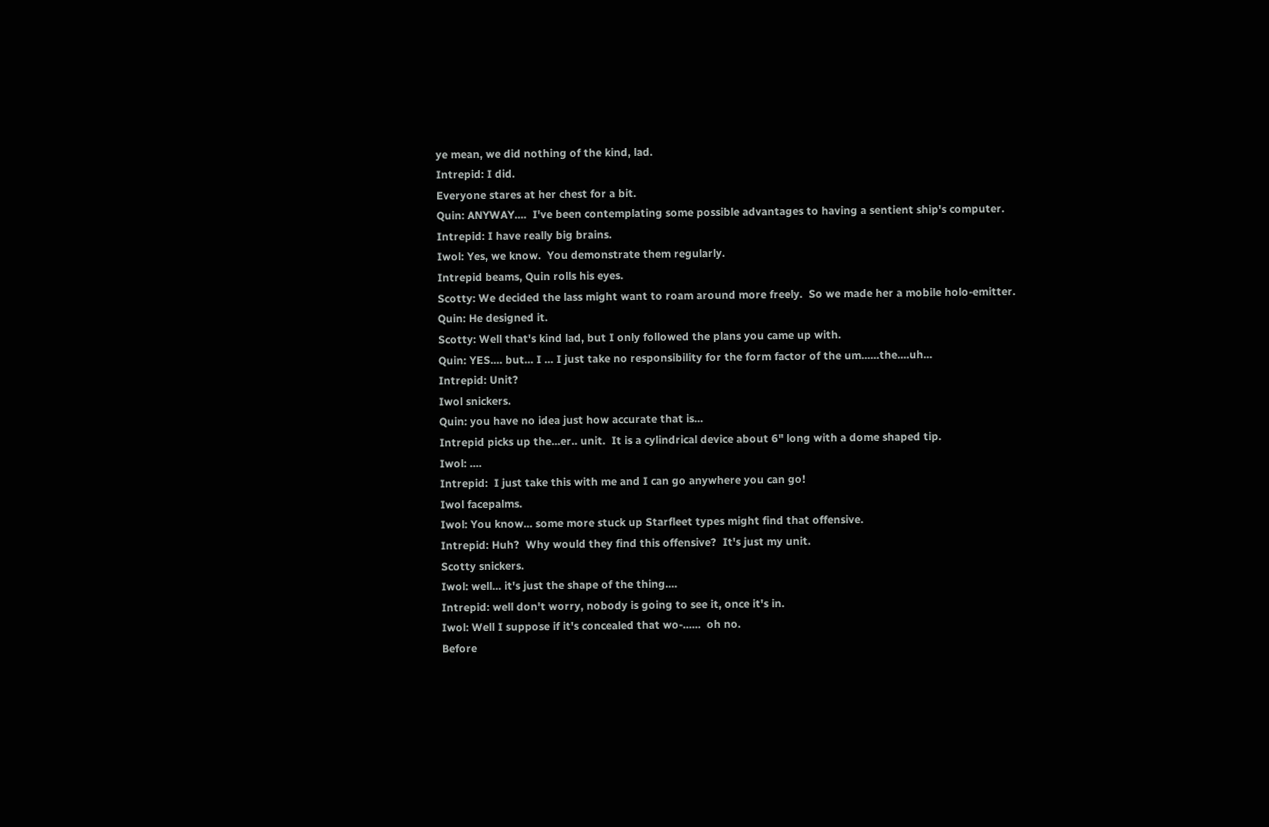ye mean, we did nothing of the kind, lad.
Intrepid: I did.
Everyone stares at her chest for a bit.
Quin: ANYWAY....  I've been contemplating some possible advantages to having a sentient ship's computer.
Intrepid: I have really big brains.
Iwol: Yes, we know.  You demonstrate them regularly.
Intrepid beams, Quin rolls his eyes.
Scotty: We decided the lass might want to roam around more freely.  So we made her a mobile holo-emitter.
Quin: He designed it.
Scotty: Well that's kind lad, but I only followed the plans you came up with.
Quin: YES.... but... I ... I just take no responsibility for the form factor of the um......the....uh...
Intrepid: Unit?
Iwol snickers.
Quin: you have no idea just how accurate that is...
Intrepid picks up the...er.. unit.  It is a cylindrical device about 6" long with a dome shaped tip.
Iwol: ....
Intrepid:  I just take this with me and I can go anywhere you can go!
Iwol facepalms.
Iwol: You know... some more stuck up Starfleet types might find that offensive.
Intrepid: Huh?  Why would they find this offensive?  It's just my unit.
Scotty snickers.
Iwol: well... it's just the shape of the thing....
Intrepid: well don't worry, nobody is going to see it, once it's in.
Iwol: Well I suppose if it's concealed that wo-......  oh no.
Before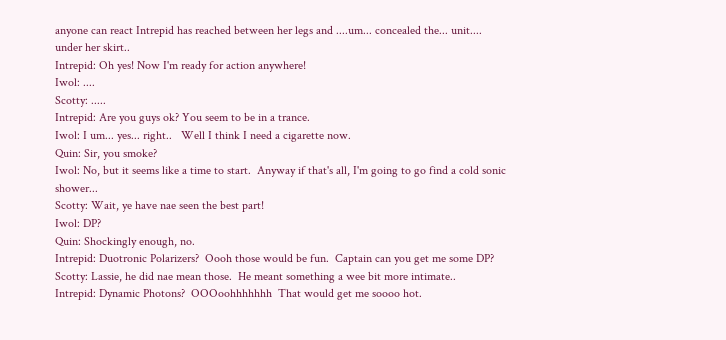anyone can react Intrepid has reached between her legs and ....um... concealed the... unit.... under her skirt..
Intrepid: Oh yes! Now I'm ready for action anywhere!
Iwol: ....
Scotty: .....
Intrepid: Are you guys ok? You seem to be in a trance.
Iwol: I um... yes... right..   Well I think I need a cigarette now.
Quin: Sir, you smoke?
Iwol: No, but it seems like a time to start.  Anyway if that's all, I'm going to go find a cold sonic shower...
Scotty: Wait, ye have nae seen the best part!
Iwol: DP?
Quin: Shockingly enough, no.
Intrepid: Duotronic Polarizers?  Oooh those would be fun.  Captain can you get me some DP?
Scotty: Lassie, he did nae mean those.  He meant something a wee bit more intimate..
Intrepid: Dynamic Photons?  OOOoohhhhhhh  That would get me soooo hot.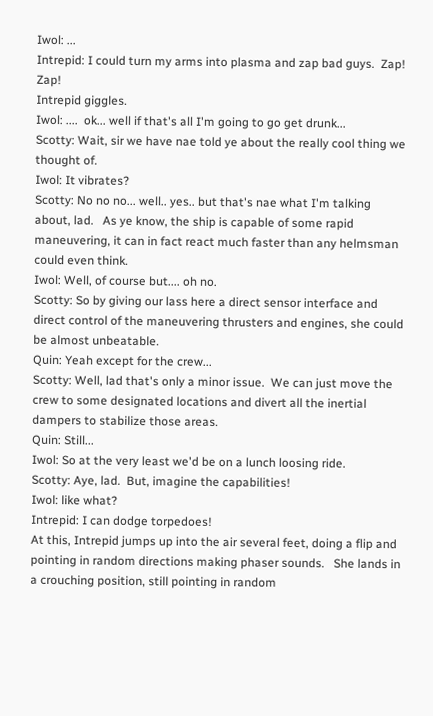Iwol: ...
Intrepid: I could turn my arms into plasma and zap bad guys.  Zap!  Zap!
Intrepid giggles.
Iwol: ....  ok... well if that's all I'm going to go get drunk...
Scotty: Wait, sir we have nae told ye about the really cool thing we thought of.
Iwol: It vibrates?
Scotty: No no no... well.. yes.. but that's nae what I'm talking about, lad.   As ye know, the ship is capable of some rapid maneuvering, it can in fact react much faster than any helmsman could even think.
Iwol: Well, of course but.... oh no.
Scotty: So by giving our lass here a direct sensor interface and direct control of the maneuvering thrusters and engines, she could be almost unbeatable.
Quin: Yeah except for the crew...
Scotty: Well, lad that's only a minor issue.  We can just move the crew to some designated locations and divert all the inertial dampers to stabilize those areas.
Quin: Still...
Iwol: So at the very least we'd be on a lunch loosing ride.
Scotty: Aye, lad.  But, imagine the capabilities!
Iwol: like what?
Intrepid: I can dodge torpedoes!
At this, Intrepid jumps up into the air several feet, doing a flip and pointing in random directions making phaser sounds.   She lands in a crouching position, still pointing in random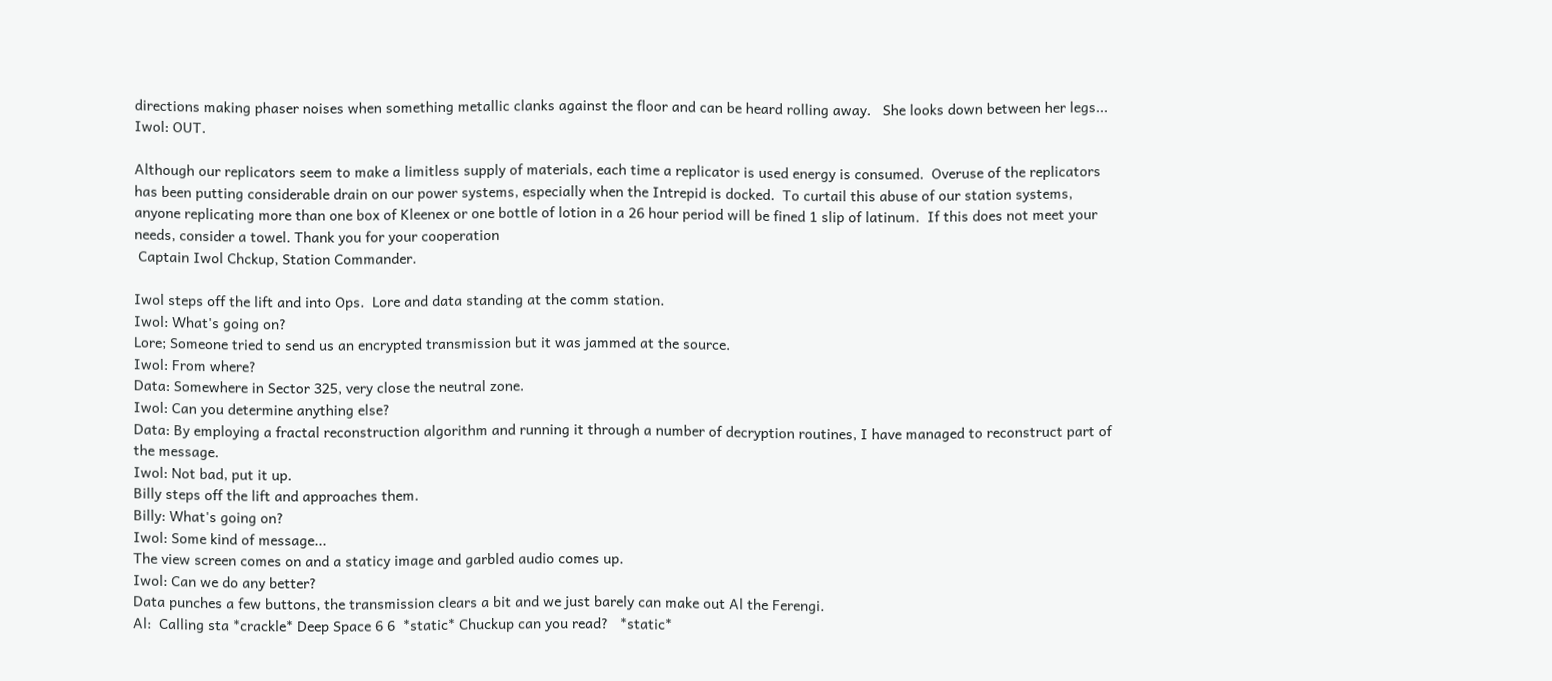directions making phaser noises when something metallic clanks against the floor and can be heard rolling away.   She looks down between her legs...
Iwol: OUT.

Although our replicators seem to make a limitless supply of materials, each time a replicator is used energy is consumed.  Overuse of the replicators has been putting considerable drain on our power systems, especially when the Intrepid is docked.  To curtail this abuse of our station systems, anyone replicating more than one box of Kleenex or one bottle of lotion in a 26 hour period will be fined 1 slip of latinum.  If this does not meet your needs, consider a towel. Thank you for your cooperation
 Captain Iwol Chckup, Station Commander.

Iwol steps off the lift and into Ops.  Lore and data standing at the comm station.
Iwol: What's going on?
Lore; Someone tried to send us an encrypted transmission but it was jammed at the source.
Iwol: From where?
Data: Somewhere in Sector 325, very close the neutral zone.
Iwol: Can you determine anything else?
Data: By employing a fractal reconstruction algorithm and running it through a number of decryption routines, I have managed to reconstruct part of the message.
Iwol: Not bad, put it up.
Billy steps off the lift and approaches them.
Billy: What's going on?
Iwol: Some kind of message...
The view screen comes on and a staticy image and garbled audio comes up.
Iwol: Can we do any better?
Data punches a few buttons, the transmission clears a bit and we just barely can make out Al the Ferengi.
Al:  Calling sta *crackle* Deep Space 6 6  *static* Chuckup can you read?   *static*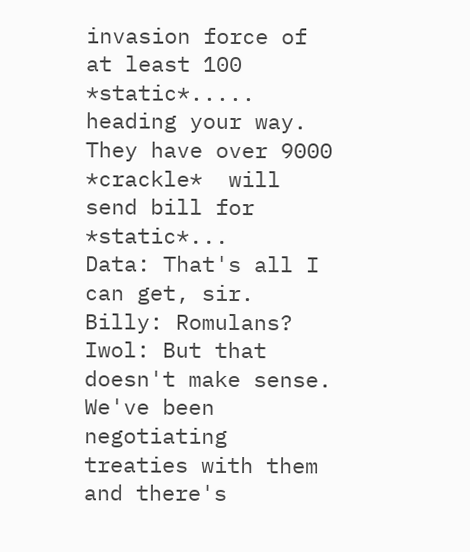invasion force of at least 100 *static*..... heading your way.   They have over 9000 *crackle*  will send bill for *static*...
Data: That's all I can get, sir.
Billy: Romulans?
Iwol: But that doesn't make sense.  We've been negotiating treaties with them and there's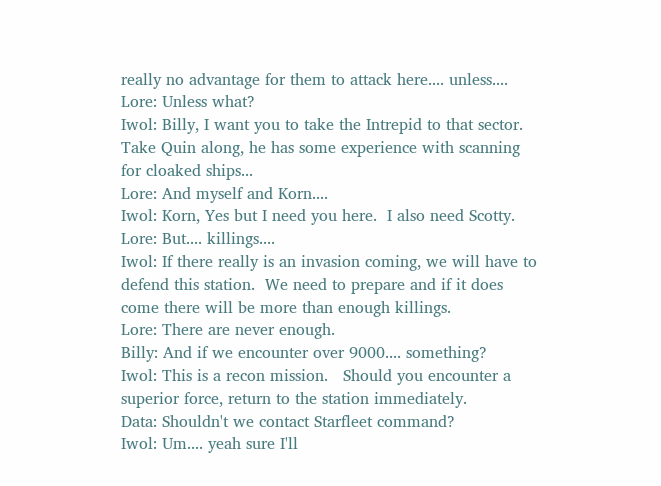really no advantage for them to attack here.... unless....
Lore: Unless what?
Iwol: Billy, I want you to take the Intrepid to that sector.  Take Quin along, he has some experience with scanning for cloaked ships...
Lore: And myself and Korn....
Iwol: Korn, Yes but I need you here.  I also need Scotty.
Lore: But.... killings....
Iwol: If there really is an invasion coming, we will have to defend this station.  We need to prepare and if it does come there will be more than enough killings.
Lore: There are never enough.
Billy: And if we encounter over 9000.... something?
Iwol: This is a recon mission.   Should you encounter a superior force, return to the station immediately.
Data: Shouldn't we contact Starfleet command?
Iwol: Um.... yeah sure I'll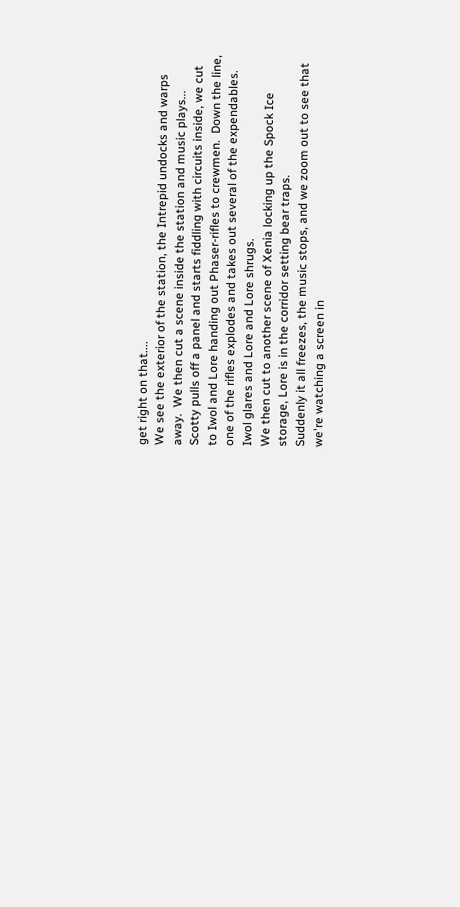get right on that....
We see the exterior of the station, the Intrepid undocks and warps away.  We then cut a scene inside the station and music plays...
Scotty pulls off a panel and starts fiddling with circuits inside, we cut to Iwol and Lore handing out Phaser-rifles to crewmen.  Down the line, one of the rifles explodes and takes out several of the expendables.  Iwol glares and Lore and Lore shrugs.
We then cut to another scene of Xenia locking up the Spock Ice storage, Lore is in the corridor setting bear traps.
Suddenly it all freezes, the music stops, and we zoom out to see that we're watching a screen in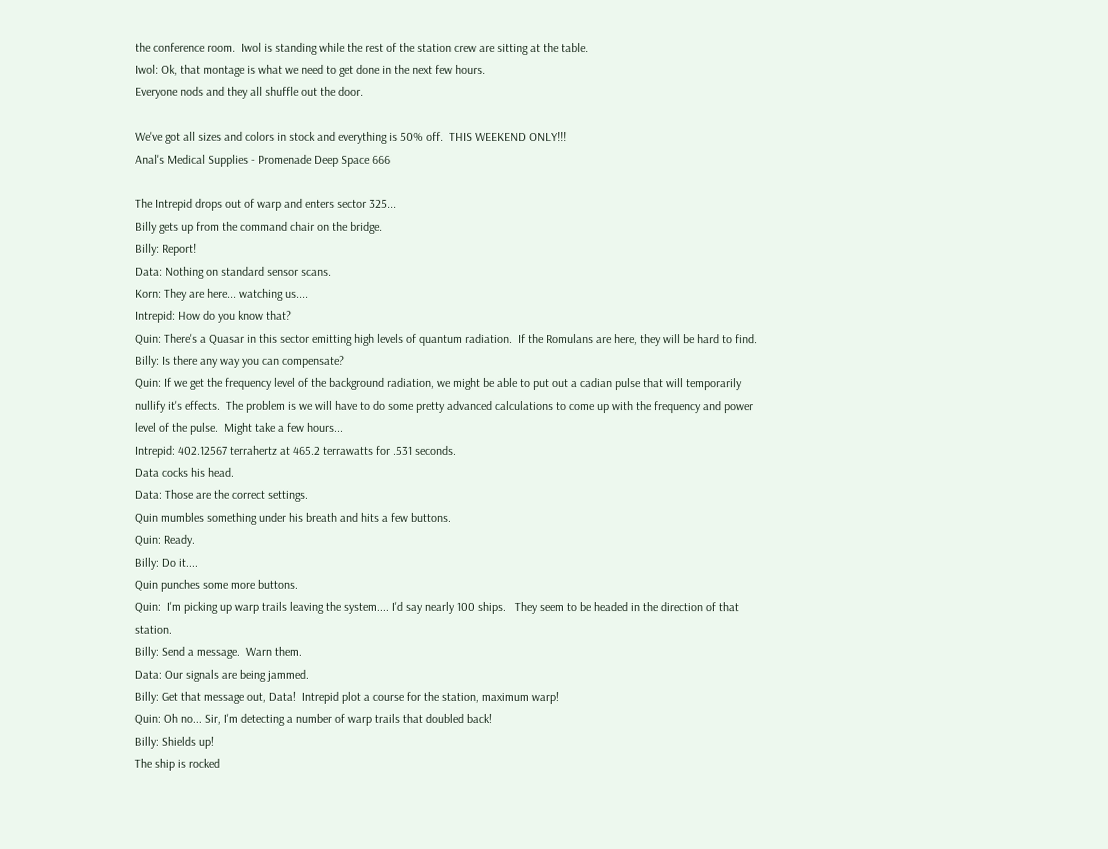the conference room.  Iwol is standing while the rest of the station crew are sitting at the table.
Iwol: Ok, that montage is what we need to get done in the next few hours.
Everyone nods and they all shuffle out the door.

We've got all sizes and colors in stock and everything is 50% off.  THIS WEEKEND ONLY!!!
Anal's Medical Supplies - Promenade Deep Space 666

The Intrepid drops out of warp and enters sector 325...
Billy gets up from the command chair on the bridge.
Billy: Report!
Data: Nothing on standard sensor scans.
Korn: They are here... watching us....
Intrepid: How do you know that?
Quin: There's a Quasar in this sector emitting high levels of quantum radiation.  If the Romulans are here, they will be hard to find.
Billy: Is there any way you can compensate?
Quin: If we get the frequency level of the background radiation, we might be able to put out a cadian pulse that will temporarily nullify it's effects.  The problem is we will have to do some pretty advanced calculations to come up with the frequency and power level of the pulse.  Might take a few hours...
Intrepid: 402.12567 terrahertz at 465.2 terrawatts for .531 seconds.
Data cocks his head.
Data: Those are the correct settings.
Quin mumbles something under his breath and hits a few buttons.
Quin: Ready.
Billy: Do it....
Quin punches some more buttons.
Quin:  I'm picking up warp trails leaving the system.... I'd say nearly 100 ships.   They seem to be headed in the direction of that station.
Billy: Send a message.  Warn them.
Data: Our signals are being jammed.
Billy: Get that message out, Data!  Intrepid plot a course for the station, maximum warp!
Quin: Oh no... Sir, I'm detecting a number of warp trails that doubled back!
Billy: Shields up!
The ship is rocked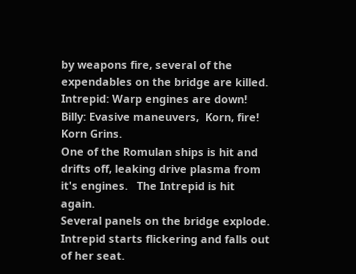by weapons fire, several of the expendables on the bridge are killed.
Intrepid: Warp engines are down!
Billy: Evasive maneuvers,  Korn, fire!
Korn Grins.
One of the Romulan ships is hit and drifts off, leaking drive plasma from it's engines.   The Intrepid is hit again.
Several panels on the bridge explode.  Intrepid starts flickering and falls out of her seat.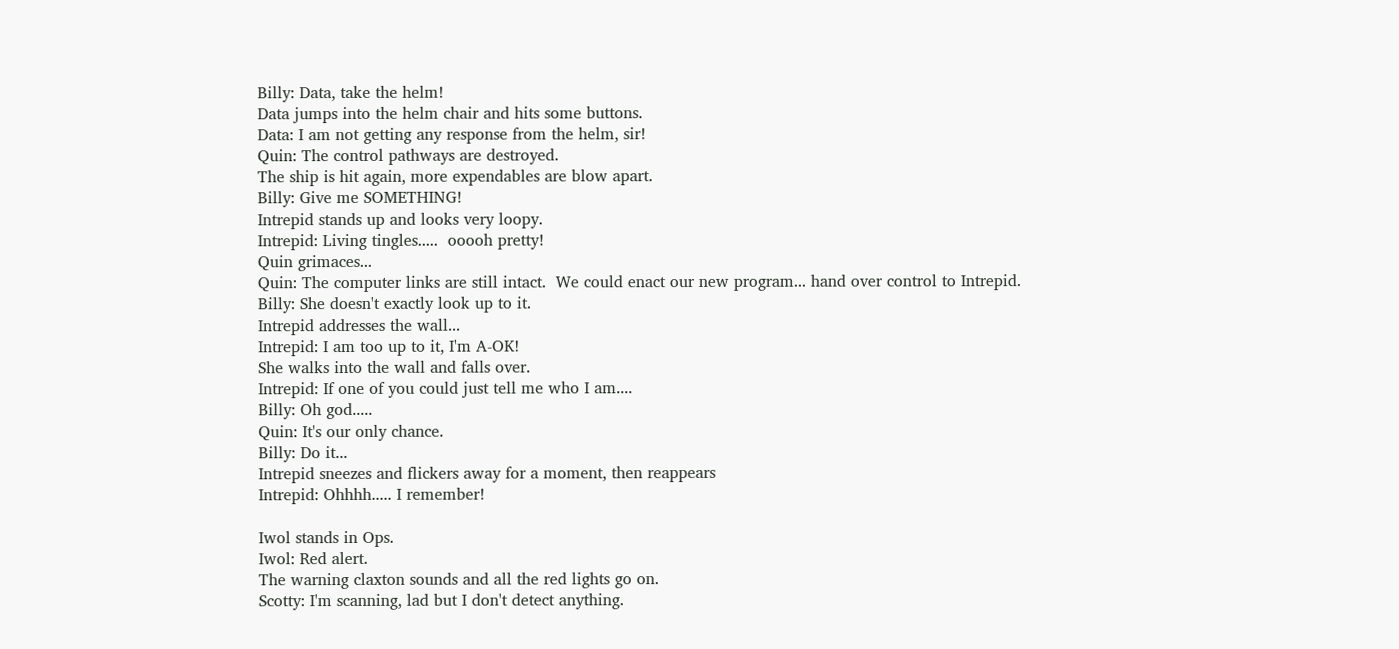Billy: Data, take the helm!
Data jumps into the helm chair and hits some buttons.
Data: I am not getting any response from the helm, sir!
Quin: The control pathways are destroyed.
The ship is hit again, more expendables are blow apart.
Billy: Give me SOMETHING!
Intrepid stands up and looks very loopy.
Intrepid: Living tingles.....  ooooh pretty!
Quin grimaces...
Quin: The computer links are still intact.  We could enact our new program... hand over control to Intrepid.
Billy: She doesn't exactly look up to it.
Intrepid addresses the wall...
Intrepid: I am too up to it, I'm A-OK!
She walks into the wall and falls over.
Intrepid: If one of you could just tell me who I am....
Billy: Oh god.....
Quin: It's our only chance.
Billy: Do it...
Intrepid sneezes and flickers away for a moment, then reappears
Intrepid: Ohhhh..... I remember!

Iwol stands in Ops.
Iwol: Red alert.
The warning claxton sounds and all the red lights go on.
Scotty: I'm scanning, lad but I don't detect anything.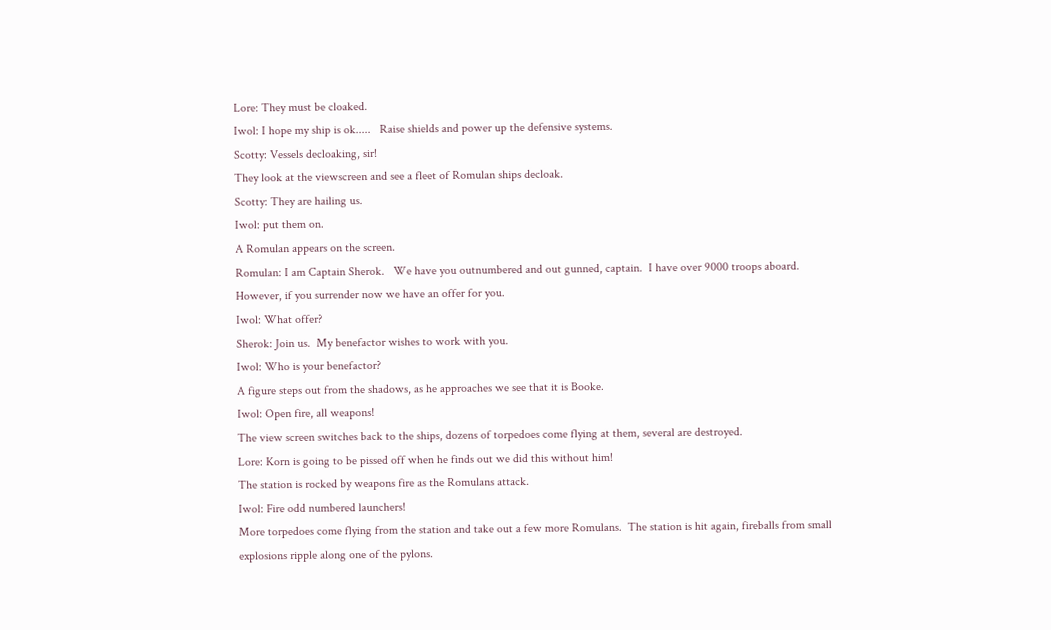Lore: They must be cloaked.
Iwol: I hope my ship is ok.....   Raise shields and power up the defensive systems.
Scotty: Vessels decloaking, sir!
They look at the viewscreen and see a fleet of Romulan ships decloak.
Scotty: They are hailing us.
Iwol: put them on.
A Romulan appears on the screen.
Romulan: I am Captain Sherok.   We have you outnumbered and out gunned, captain.  I have over 9000 troops aboard.   However, if you surrender now we have an offer for you.
Iwol: What offer?
Sherok: Join us.  My benefactor wishes to work with you.
Iwol: Who is your benefactor?
A figure steps out from the shadows, as he approaches we see that it is Booke.
Iwol: Open fire, all weapons!
The view screen switches back to the ships, dozens of torpedoes come flying at them, several are destroyed.
Lore: Korn is going to be pissed off when he finds out we did this without him!
The station is rocked by weapons fire as the Romulans attack.
Iwol: Fire odd numbered launchers!
More torpedoes come flying from the station and take out a few more Romulans.  The station is hit again, fireballs from small explosions ripple along one of the pylons.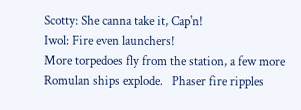Scotty: She canna take it, Cap'n!
Iwol: Fire even launchers!
More torpedoes fly from the station, a few more Romulan ships explode.   Phaser fire ripples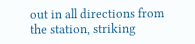out in all directions from the station, striking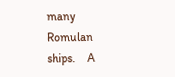many Romulan ships.    A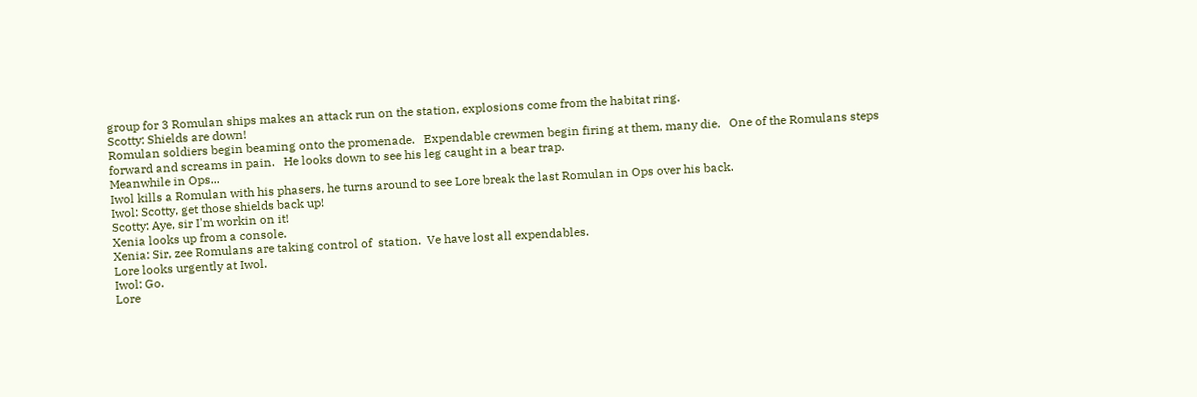group for 3 Romulan ships makes an attack run on the station, explosions come from the habitat ring.
Scotty: Shields are down!
Romulan soldiers begin beaming onto the promenade.   Expendable crewmen begin firing at them, many die.   One of the Romulans steps forward and screams in pain.   He looks down to see his leg caught in a bear trap.
Meanwhile in Ops...
Iwol kills a Romulan with his phasers, he turns around to see Lore break the last Romulan in Ops over his back.
Iwol: Scotty, get those shields back up!
Scotty: Aye, sir I'm workin on it!
Xenia looks up from a console.
Xenia: Sir, zee Romulans are taking control of  station.  Ve have lost all expendables.
Lore looks urgently at Iwol.
Iwol: Go.
Lore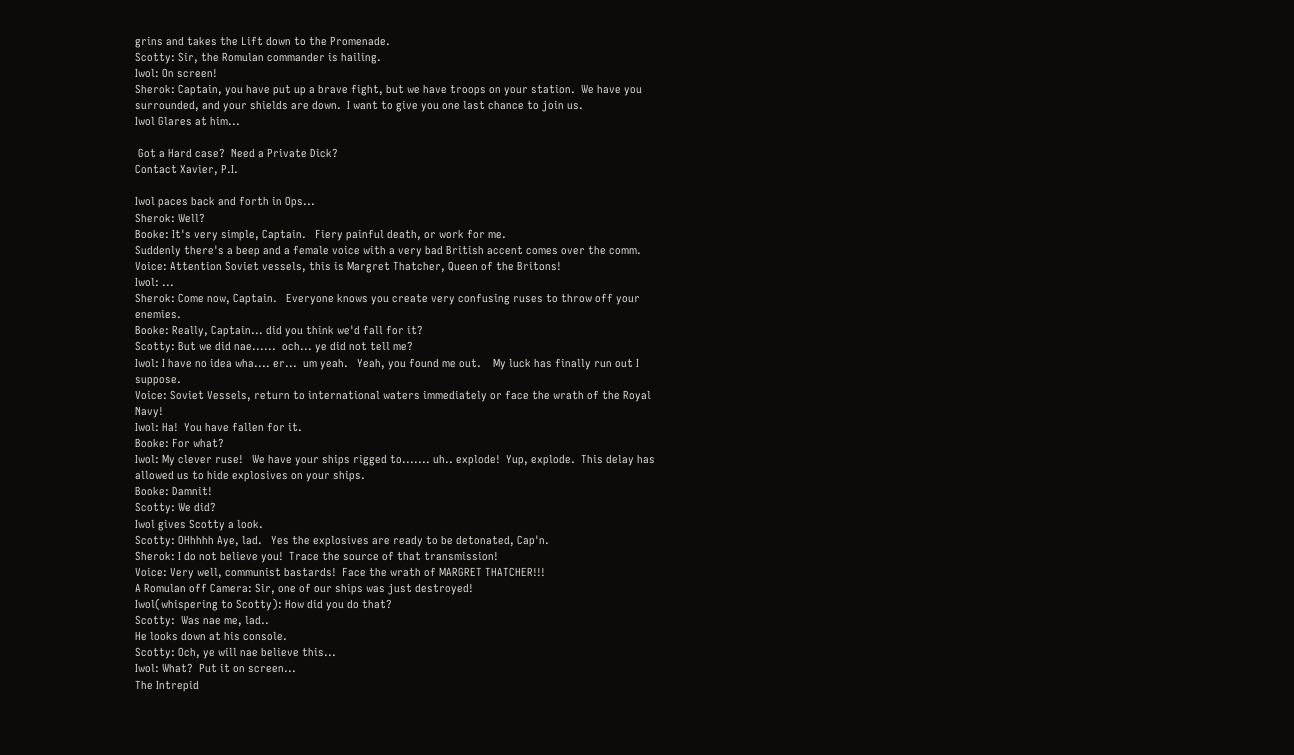grins and takes the Lift down to the Promenade.
Scotty: Sir, the Romulan commander is hailing.
Iwol: On screen!
Sherok: Captain, you have put up a brave fight, but we have troops on your station.  We have you surrounded, and your shields are down.  I want to give you one last chance to join us.
Iwol Glares at him...

 Got a Hard case?  Need a Private Dick?
Contact Xavier, P.I.

Iwol paces back and forth in Ops...
Sherok: Well?
Booke: It's very simple, Captain.   Fiery painful death, or work for me.
Suddenly there's a beep and a female voice with a very bad British accent comes over the comm.
Voice: Attention Soviet vessels, this is Margret Thatcher, Queen of the Britons!
Iwol: ...
Sherok: Come now, Captain.   Everyone knows you create very confusing ruses to throw off your enemies.
Booke: Really, Captain... did you think we'd fall for it?
Scotty: But we did nae......  och... ye did not tell me?
Iwol: I have no idea wha.... er...  um yeah.   Yeah, you found me out.    My luck has finally run out I suppose.
Voice: Soviet Vessels, return to international waters immediately or face the wrath of the Royal Navy!
Iwol: Ha!  You have fallen for it.
Booke: For what?
Iwol: My clever ruse!   We have your ships rigged to....... uh.. explode!  Yup, explode.  This delay has allowed us to hide explosives on your ships.
Booke: Damnit!
Scotty: We did?
Iwol gives Scotty a look.
Scotty: OHhhhh Aye, lad.   Yes the explosives are ready to be detonated, Cap'n.
Sherok: I do not believe you!  Trace the source of that transmission!
Voice: Very well, communist bastards!  Face the wrath of MARGRET THATCHER!!!
A Romulan off Camera: Sir, one of our ships was just destroyed!
Iwol(whispering to Scotty): How did you do that?
Scotty:  Was nae me, lad..
He looks down at his console.
Scotty: Och, ye will nae believe this...
Iwol: What?  Put it on screen...
The Intrepid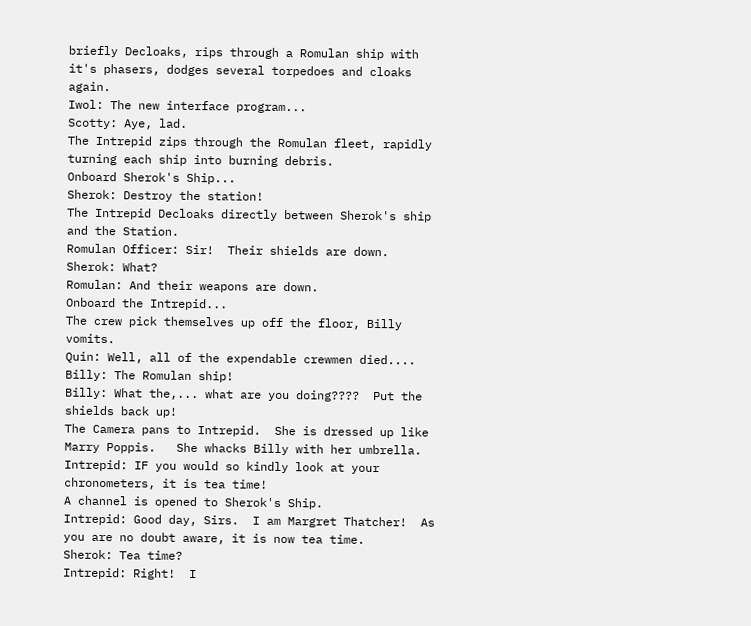briefly Decloaks, rips through a Romulan ship with it's phasers, dodges several torpedoes and cloaks again.
Iwol: The new interface program...
Scotty: Aye, lad.
The Intrepid zips through the Romulan fleet, rapidly turning each ship into burning debris.
Onboard Sherok's Ship...
Sherok: Destroy the station!
The Intrepid Decloaks directly between Sherok's ship and the Station.
Romulan Officer: Sir!  Their shields are down.
Sherok: What?
Romulan: And their weapons are down.
Onboard the Intrepid...
The crew pick themselves up off the floor, Billy vomits.
Quin: Well, all of the expendable crewmen died....
Billy: The Romulan ship!
Billy: What the,... what are you doing????  Put the shields back up!
The Camera pans to Intrepid.  She is dressed up like Marry Poppis.   She whacks Billy with her umbrella.
Intrepid: IF you would so kindly look at your chronometers, it is tea time!
A channel is opened to Sherok's Ship.
Intrepid: Good day, Sirs.  I am Margret Thatcher!  As you are no doubt aware, it is now tea time.
Sherok: Tea time?
Intrepid: Right!  I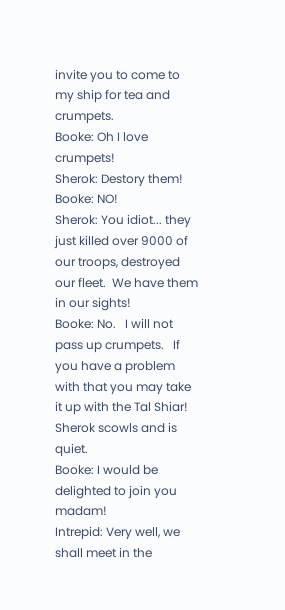invite you to come to my ship for tea and crumpets.
Booke: Oh I love crumpets!
Sherok: Destory them!
Booke: NO!
Sherok: You idiot... they just killed over 9000 of our troops, destroyed our fleet.  We have them in our sights!
Booke: No.   I will not pass up crumpets.   If you have a problem with that you may take it up with the Tal Shiar!
Sherok scowls and is quiet.
Booke: I would be delighted to join you madam!
Intrepid: Very well, we shall meet in the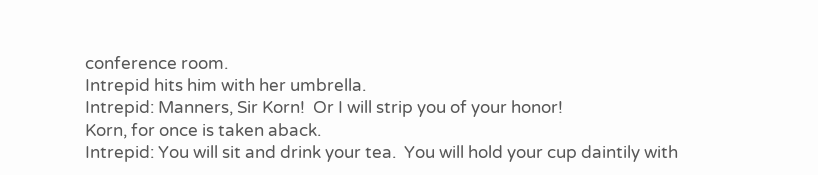conference room.
Intrepid hits him with her umbrella.
Intrepid: Manners, Sir Korn!  Or I will strip you of your honor!
Korn, for once is taken aback.
Intrepid: You will sit and drink your tea.  You will hold your cup daintily with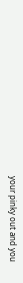your pinky out and you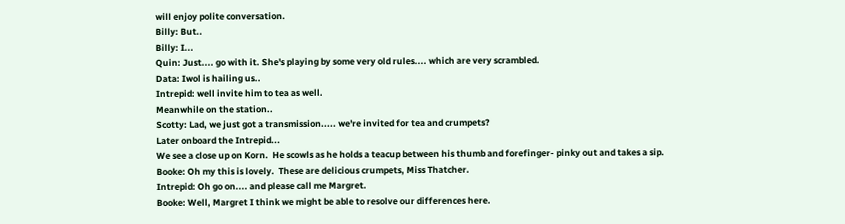will enjoy polite conversation.
Billy: But..
Billy: I...
Quin: Just.... go with it. She's playing by some very old rules.... which are very scrambled.
Data: Iwol is hailing us..
Intrepid: well invite him to tea as well.
Meanwhile on the station..
Scotty: Lad, we just got a transmission..... we're invited for tea and crumpets?
Later onboard the Intrepid...
We see a close up on Korn.  He scowls as he holds a teacup between his thumb and forefinger- pinky out and takes a sip.
Booke: Oh my this is lovely.  These are delicious crumpets, Miss Thatcher.
Intrepid: Oh go on.... and please call me Margret.
Booke: Well, Margret I think we might be able to resolve our differences here.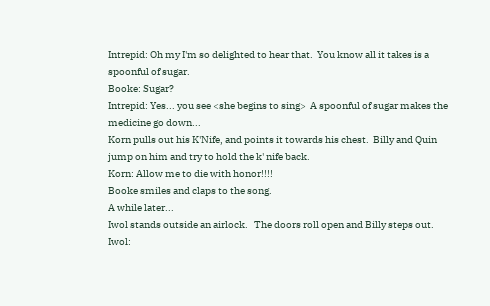Intrepid: Oh my I'm so delighted to hear that.  You know all it takes is a spoonful of sugar.
Booke: Sugar?
Intrepid: Yes... you see <she begins to sing>  A spoonful of sugar makes the medicine go down...
Korn pulls out his K'Nife, and points it towards his chest.  Billy and Quin jump on him and try to hold the k' nife back.
Korn: Allow me to die with honor!!!!
Booke smiles and claps to the song.
A while later...
Iwol stands outside an airlock.   The doors roll open and Billy steps out.
Iwol: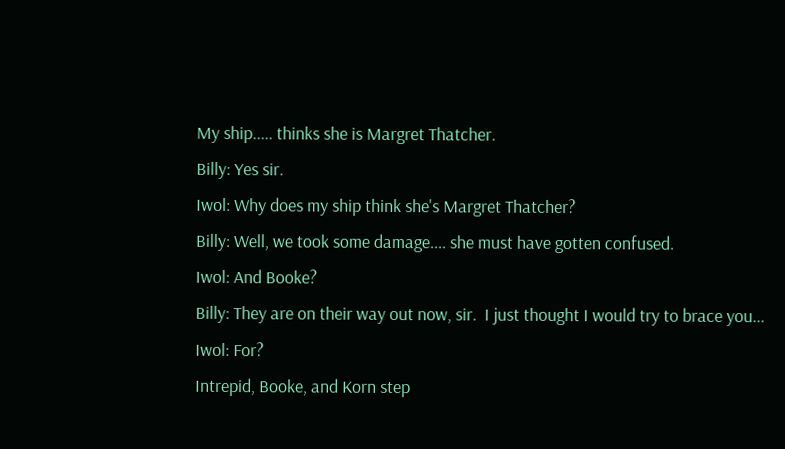My ship..... thinks she is Margret Thatcher.
Billy: Yes sir.
Iwol: Why does my ship think she's Margret Thatcher?
Billy: Well, we took some damage.... she must have gotten confused.
Iwol: And Booke?
Billy: They are on their way out now, sir.  I just thought I would try to brace you...
Iwol: For?
Intrepid, Booke, and Korn step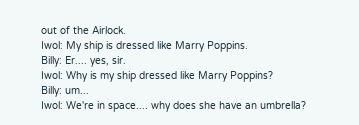out of the Airlock.
Iwol: My ship is dressed like Marry Poppins.
Billy: Er.... yes, sir.
Iwol: Why is my ship dressed like Marry Poppins?
Billy: um...
Iwol: We're in space.... why does she have an umbrella?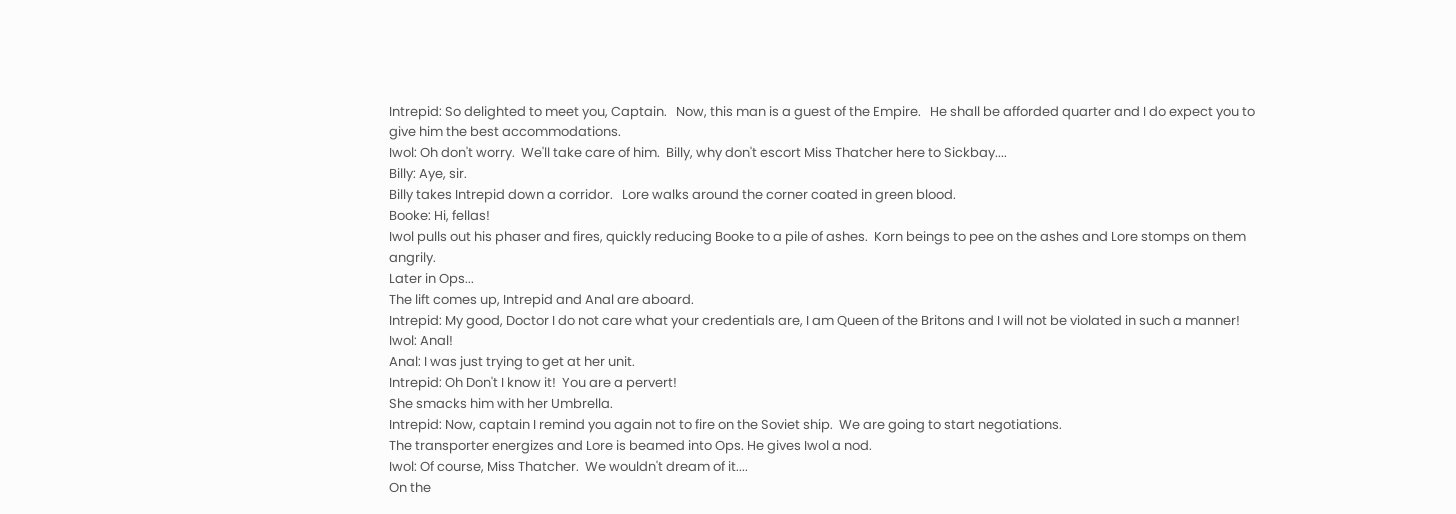Intrepid: So delighted to meet you, Captain.   Now, this man is a guest of the Empire.   He shall be afforded quarter and I do expect you to give him the best accommodations.
Iwol: Oh don't worry.  We'll take care of him.  Billy, why don't escort Miss Thatcher here to Sickbay....
Billy: Aye, sir.
Billy takes Intrepid down a corridor.   Lore walks around the corner coated in green blood.
Booke: Hi, fellas!
Iwol pulls out his phaser and fires, quickly reducing Booke to a pile of ashes.  Korn beings to pee on the ashes and Lore stomps on them angrily.
Later in Ops...
The lift comes up, Intrepid and Anal are aboard.
Intrepid: My good, Doctor I do not care what your credentials are, I am Queen of the Britons and I will not be violated in such a manner!
Iwol: Anal!
Anal: I was just trying to get at her unit.
Intrepid: Oh Don't I know it!  You are a pervert!
She smacks him with her Umbrella.
Intrepid: Now, captain I remind you again not to fire on the Soviet ship.  We are going to start negotiations.
The transporter energizes and Lore is beamed into Ops. He gives Iwol a nod.
Iwol: Of course, Miss Thatcher.  We wouldn't dream of it....
On the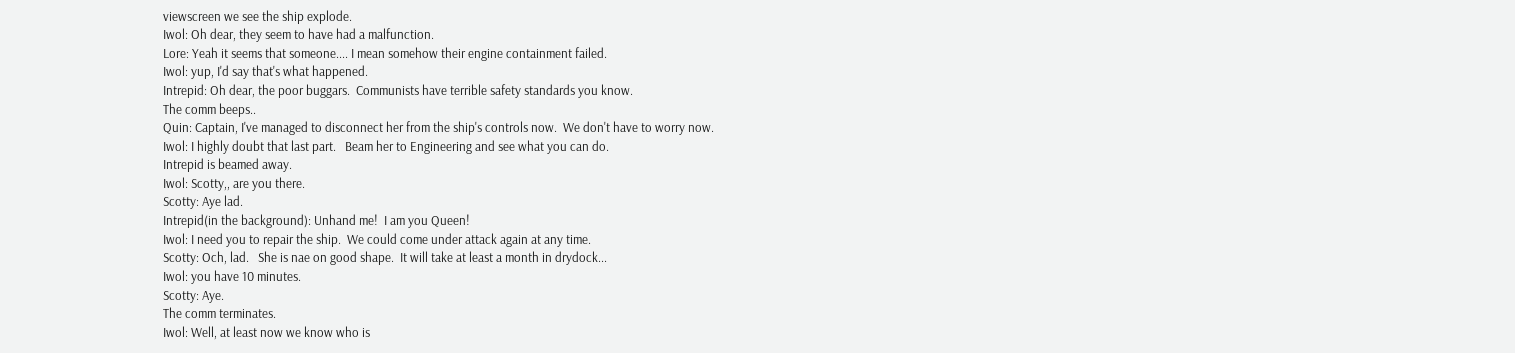viewscreen we see the ship explode.
Iwol: Oh dear, they seem to have had a malfunction.
Lore: Yeah it seems that someone.... I mean somehow their engine containment failed.
Iwol: yup, I'd say that's what happened.
Intrepid: Oh dear, the poor buggars.  Communists have terrible safety standards you know.
The comm beeps..
Quin: Captain, I've managed to disconnect her from the ship's controls now.  We don't have to worry now.
Iwol: I highly doubt that last part.   Beam her to Engineering and see what you can do.
Intrepid is beamed away.
Iwol: Scotty,, are you there.
Scotty: Aye lad.
Intrepid(in the background): Unhand me!  I am you Queen!
Iwol: I need you to repair the ship.  We could come under attack again at any time.
Scotty: Och, lad.   She is nae on good shape.  It will take at least a month in drydock...
Iwol: you have 10 minutes.
Scotty: Aye.
The comm terminates.
Iwol: Well, at least now we know who is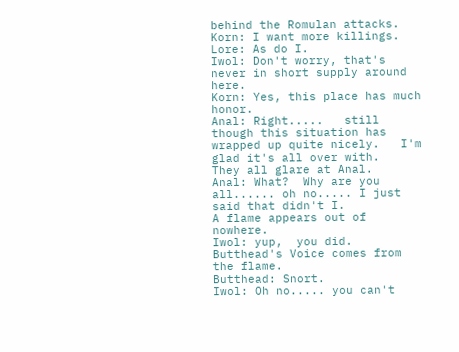behind the Romulan attacks.
Korn: I want more killings.
Lore: As do I.
Iwol: Don't worry, that's never in short supply around here.
Korn: Yes, this place has much honor.
Anal: Right.....   still though this situation has wrapped up quite nicely.   I'm glad it's all over with.
They all glare at Anal.
Anal: What?  Why are you all...... oh no..... I just said that didn't I.
A flame appears out of nowhere.
Iwol: yup,  you did.
Butthead's Voice comes from the flame.
Butthead: Snort.
Iwol: Oh no..... you can't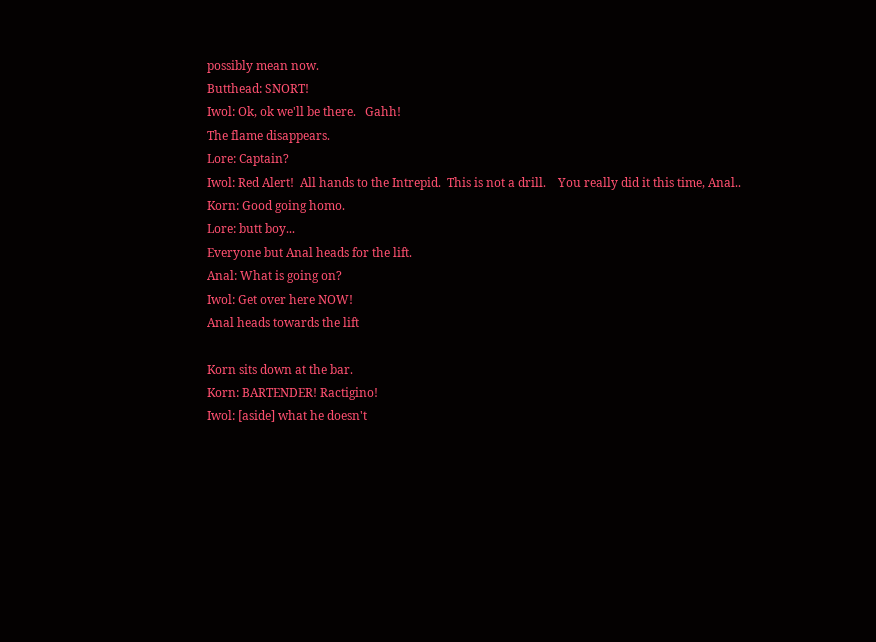possibly mean now.
Butthead: SNORT!
Iwol: Ok, ok we'll be there.   Gahh!
The flame disappears.
Lore: Captain?
Iwol: Red Alert!  All hands to the Intrepid.  This is not a drill.    You really did it this time, Anal..
Korn: Good going homo.
Lore: butt boy...
Everyone but Anal heads for the lift.
Anal: What is going on?
Iwol: Get over here NOW!
Anal heads towards the lift

Korn sits down at the bar.
Korn: BARTENDER! Ractigino!
Iwol: [aside] what he doesn't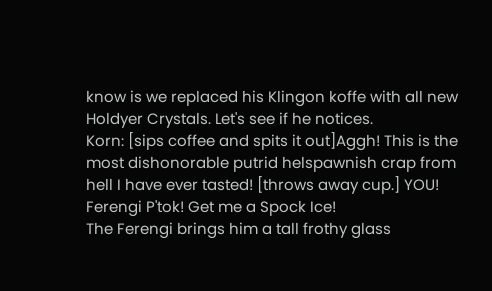know is we replaced his Klingon koffe with all new Holdyer Crystals. Let's see if he notices.
Korn: [sips coffee and spits it out]Aggh! This is the most dishonorable putrid helspawnish crap from hell I have ever tasted! [throws away cup.] YOU! Ferengi P'tok! Get me a Spock Ice!
The Ferengi brings him a tall frothy glass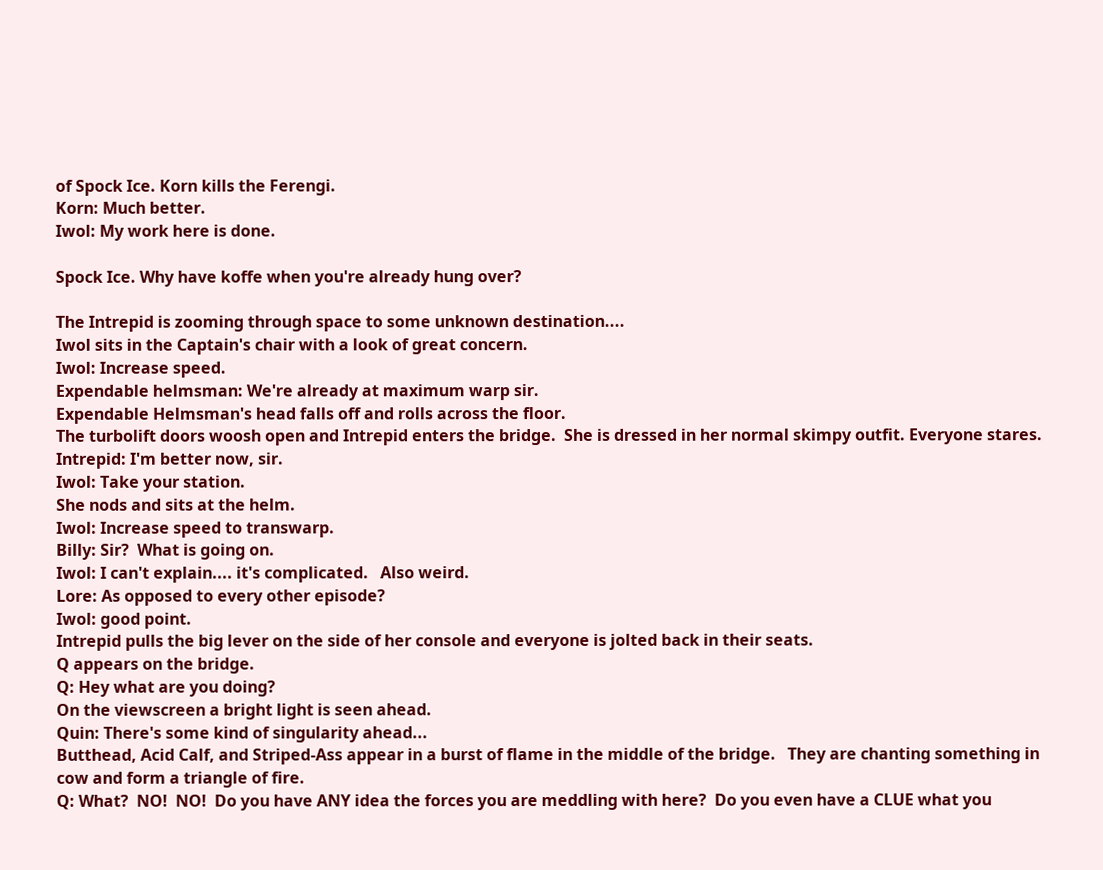of Spock Ice. Korn kills the Ferengi.
Korn: Much better.
Iwol: My work here is done.

Spock Ice. Why have koffe when you're already hung over?

The Intrepid is zooming through space to some unknown destination....
Iwol sits in the Captain's chair with a look of great concern.
Iwol: Increase speed.
Expendable helmsman: We're already at maximum warp sir.
Expendable Helmsman's head falls off and rolls across the floor.
The turbolift doors woosh open and Intrepid enters the bridge.  She is dressed in her normal skimpy outfit. Everyone stares.
Intrepid: I'm better now, sir.
Iwol: Take your station.
She nods and sits at the helm.
Iwol: Increase speed to transwarp.
Billy: Sir?  What is going on.
Iwol: I can't explain.... it's complicated.   Also weird.
Lore: As opposed to every other episode?
Iwol: good point.
Intrepid pulls the big lever on the side of her console and everyone is jolted back in their seats.
Q appears on the bridge.
Q: Hey what are you doing?
On the viewscreen a bright light is seen ahead.
Quin: There's some kind of singularity ahead...
Butthead, Acid Calf, and Striped-Ass appear in a burst of flame in the middle of the bridge.   They are chanting something in cow and form a triangle of fire.
Q: What?  NO!  NO!  Do you have ANY idea the forces you are meddling with here?  Do you even have a CLUE what you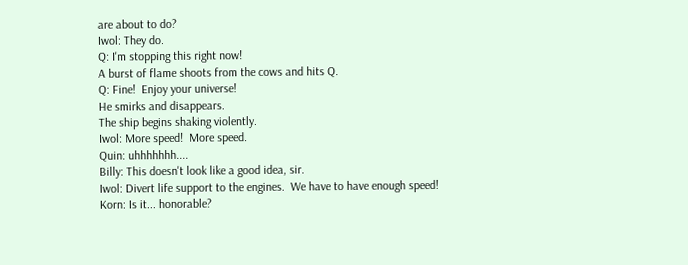are about to do?
Iwol: They do.
Q: I'm stopping this right now!
A burst of flame shoots from the cows and hits Q.
Q: Fine!  Enjoy your universe!
He smirks and disappears.
The ship begins shaking violently.
Iwol: More speed!  More speed.
Quin: uhhhhhhh....
Billy: This doesn't look like a good idea, sir.
Iwol: Divert life support to the engines.  We have to have enough speed!
Korn: Is it... honorable?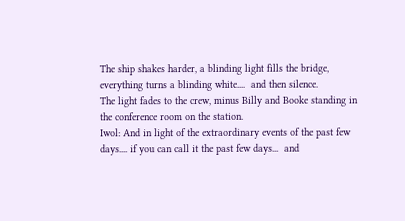The ship shakes harder, a blinding light fills the bridge, everything turns a blinding white....  and then silence.
The light fades to the crew, minus Billy and Booke standing in the conference room on the station.
Iwol: And in light of the extraordinary events of the past few days.... if you can call it the past few days...  and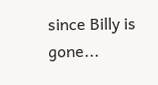since Billy is gone...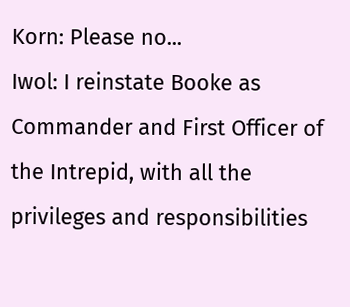Korn: Please no...
Iwol: I reinstate Booke as Commander and First Officer of the Intrepid, with all the privileges and responsibilities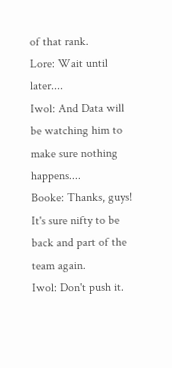of that rank.
Lore: Wait until later....
Iwol: And Data will be watching him to make sure nothing happens....
Booke: Thanks, guys!  It's sure nifty to be back and part of the team again.
Iwol: Don't push it.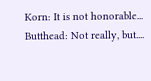Korn: It is not honorable...
Butthead: Not really, but....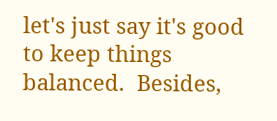let's just say it's good to keep things balanced.  Besides,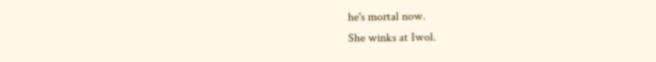he's mortal now.
She winks at Iwol.